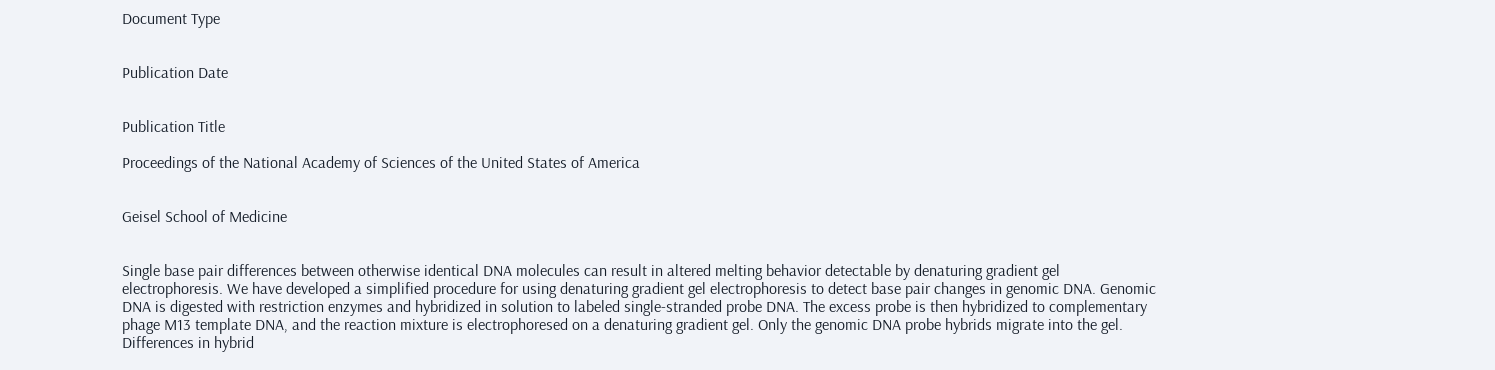Document Type


Publication Date


Publication Title

Proceedings of the National Academy of Sciences of the United States of America


Geisel School of Medicine


Single base pair differences between otherwise identical DNA molecules can result in altered melting behavior detectable by denaturing gradient gel electrophoresis. We have developed a simplified procedure for using denaturing gradient gel electrophoresis to detect base pair changes in genomic DNA. Genomic DNA is digested with restriction enzymes and hybridized in solution to labeled single-stranded probe DNA. The excess probe is then hybridized to complementary phage M13 template DNA, and the reaction mixture is electrophoresed on a denaturing gradient gel. Only the genomic DNA probe hybrids migrate into the gel. Differences in hybrid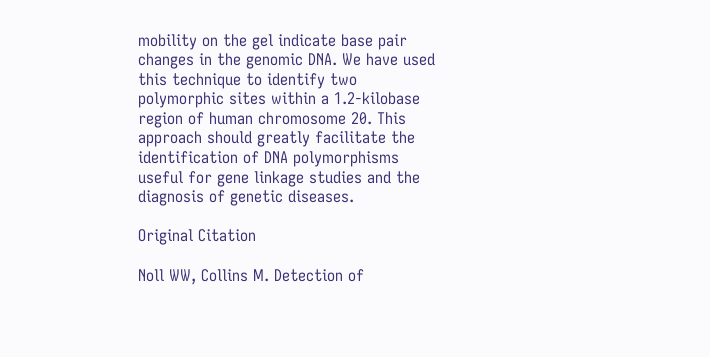mobility on the gel indicate base pair changes in the genomic DNA. We have used this technique to identify two polymorphic sites within a 1.2-kilobase region of human chromosome 20. This approach should greatly facilitate the identification of DNA polymorphisms useful for gene linkage studies and the diagnosis of genetic diseases.

Original Citation

Noll WW, Collins M. Detection of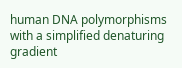human DNA polymorphisms with a simplified denaturing gradient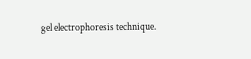gel electrophoresis technique.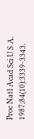Proc Natl Acad Sci U S A. 1987;84(10):3339-3343.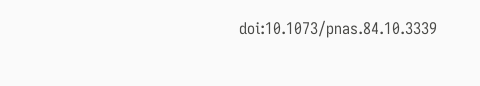doi:10.1073/pnas.84.10.3339